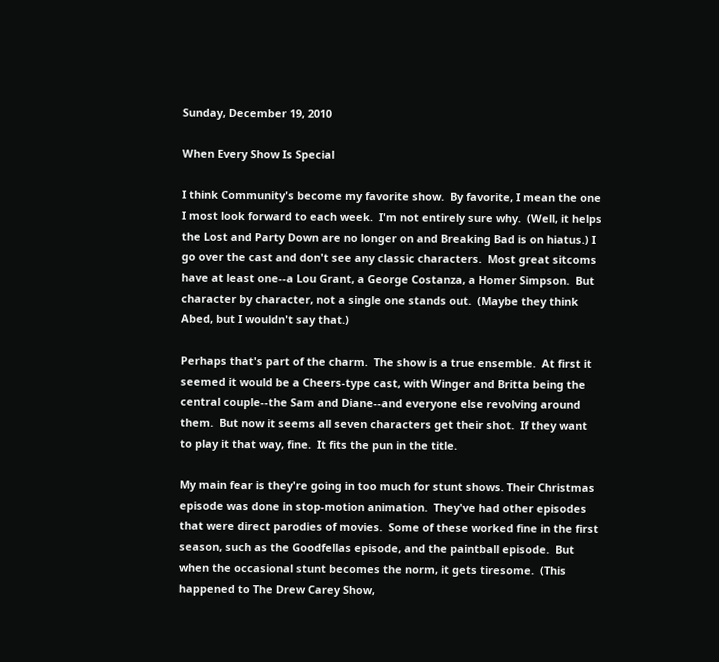Sunday, December 19, 2010

When Every Show Is Special

I think Community's become my favorite show.  By favorite, I mean the one I most look forward to each week.  I'm not entirely sure why.  (Well, it helps the Lost and Party Down are no longer on and Breaking Bad is on hiatus.) I go over the cast and don't see any classic characters.  Most great sitcoms have at least one--a Lou Grant, a George Costanza, a Homer Simpson.  But character by character, not a single one stands out.  (Maybe they think Abed, but I wouldn't say that.)

Perhaps that's part of the charm.  The show is a true ensemble.  At first it seemed it would be a Cheers-type cast, with Winger and Britta being the central couple--the Sam and Diane--and everyone else revolving around them.  But now it seems all seven characters get their shot.  If they want to play it that way, fine.  It fits the pun in the title.

My main fear is they're going in too much for stunt shows. Their Christmas episode was done in stop-motion animation.  They've had other episodes that were direct parodies of movies.  Some of these worked fine in the first season, such as the Goodfellas episode, and the paintball episode.  But when the occasional stunt becomes the norm, it gets tiresome.  (This happened to The Drew Carey Show,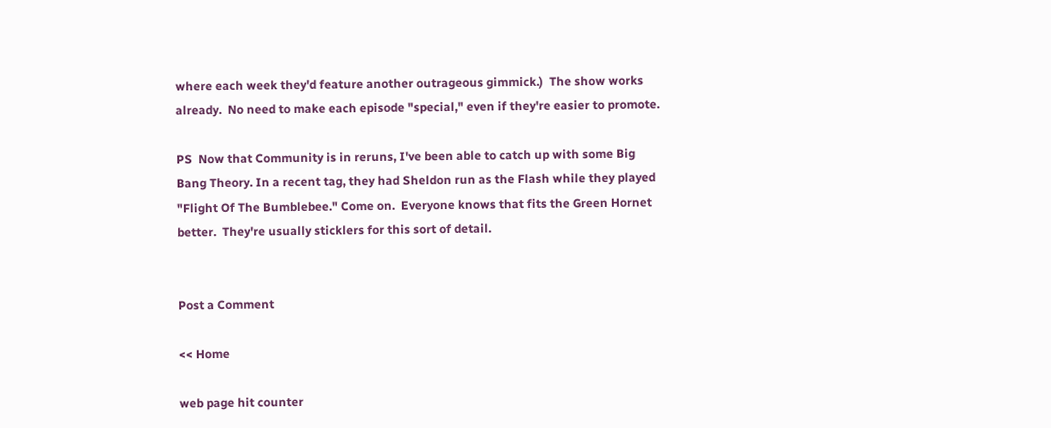where each week they'd feature another outrageous gimmick.)  The show works already.  No need to make each episode "special," even if they're easier to promote.

PS  Now that Community is in reruns, I've been able to catch up with some Big Bang Theory. In a recent tag, they had Sheldon run as the Flash while they played "Flight Of The Bumblebee." Come on.  Everyone knows that fits the Green Hornet better.  They're usually sticklers for this sort of detail.


Post a Comment

<< Home

web page hit counter